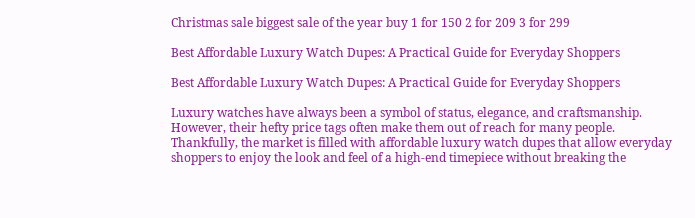Christmas sale biggest sale of the year buy 1 for 150 2 for 209 3 for 299

Best Affordable Luxury Watch Dupes: A Practical Guide for Everyday Shoppers

Best Affordable Luxury Watch Dupes: A Practical Guide for Everyday Shoppers

Luxury watches have always been a symbol of status, elegance, and craftsmanship. However, their hefty price tags often make them out of reach for many people. Thankfully, the market is filled with affordable luxury watch dupes that allow everyday shoppers to enjoy the look and feel of a high-end timepiece without breaking the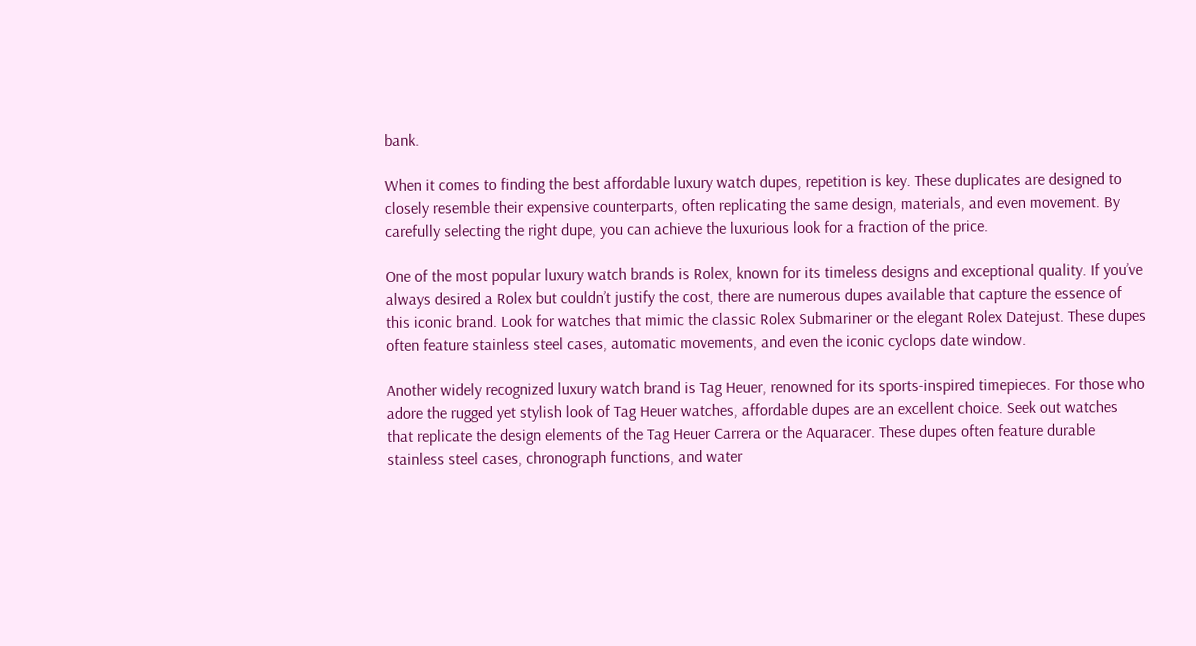bank.

When it comes to finding the best affordable luxury watch dupes, repetition is key. These duplicates are designed to closely resemble their expensive counterparts, often replicating the same design, materials, and even movement. By carefully selecting the right dupe, you can achieve the luxurious look for a fraction of the price.

One of the most popular luxury watch brands is Rolex, known for its timeless designs and exceptional quality. If you’ve always desired a Rolex but couldn’t justify the cost, there are numerous dupes available that capture the essence of this iconic brand. Look for watches that mimic the classic Rolex Submariner or the elegant Rolex Datejust. These dupes often feature stainless steel cases, automatic movements, and even the iconic cyclops date window.

Another widely recognized luxury watch brand is Tag Heuer, renowned for its sports-inspired timepieces. For those who adore the rugged yet stylish look of Tag Heuer watches, affordable dupes are an excellent choice. Seek out watches that replicate the design elements of the Tag Heuer Carrera or the Aquaracer. These dupes often feature durable stainless steel cases, chronograph functions, and water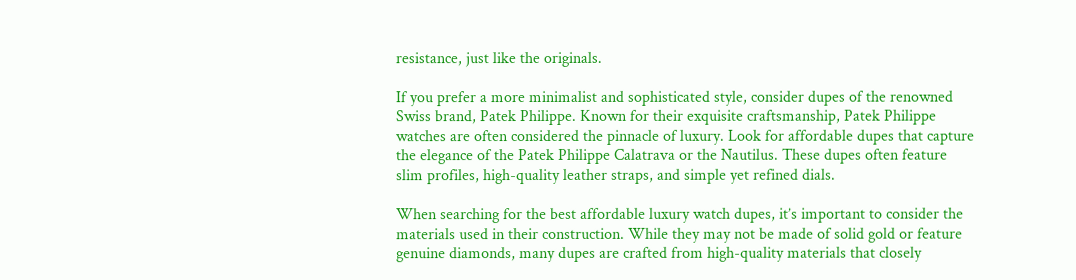resistance, just like the originals.

If you prefer a more minimalist and sophisticated style, consider dupes of the renowned Swiss brand, Patek Philippe. Known for their exquisite craftsmanship, Patek Philippe watches are often considered the pinnacle of luxury. Look for affordable dupes that capture the elegance of the Patek Philippe Calatrava or the Nautilus. These dupes often feature slim profiles, high-quality leather straps, and simple yet refined dials.

When searching for the best affordable luxury watch dupes, it’s important to consider the materials used in their construction. While they may not be made of solid gold or feature genuine diamonds, many dupes are crafted from high-quality materials that closely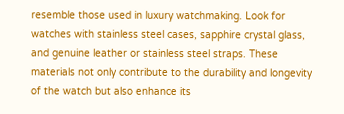resemble those used in luxury watchmaking. Look for watches with stainless steel cases, sapphire crystal glass, and genuine leather or stainless steel straps. These materials not only contribute to the durability and longevity of the watch but also enhance its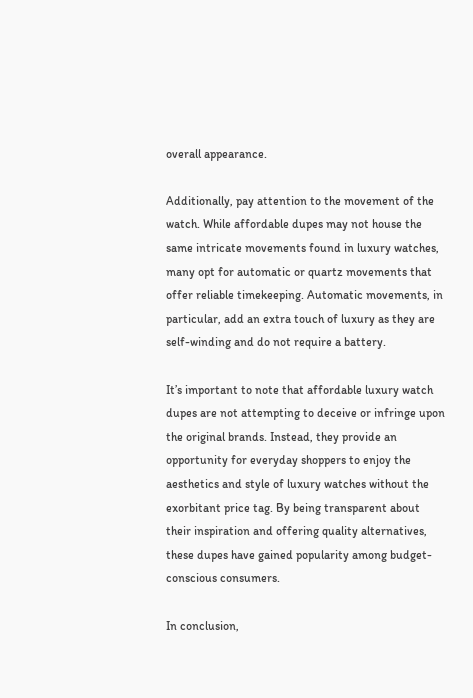overall appearance.

Additionally, pay attention to the movement of the watch. While affordable dupes may not house the same intricate movements found in luxury watches, many opt for automatic or quartz movements that offer reliable timekeeping. Automatic movements, in particular, add an extra touch of luxury as they are self-winding and do not require a battery.

It’s important to note that affordable luxury watch dupes are not attempting to deceive or infringe upon the original brands. Instead, they provide an opportunity for everyday shoppers to enjoy the aesthetics and style of luxury watches without the exorbitant price tag. By being transparent about their inspiration and offering quality alternatives, these dupes have gained popularity among budget-conscious consumers.

In conclusion,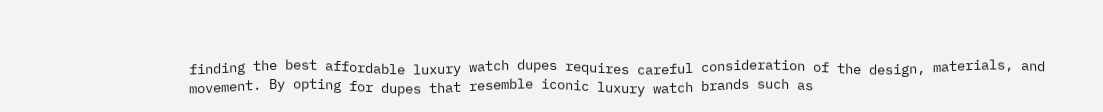finding the best affordable luxury watch dupes requires careful consideration of the design, materials, and movement. By opting for dupes that resemble iconic luxury watch brands such as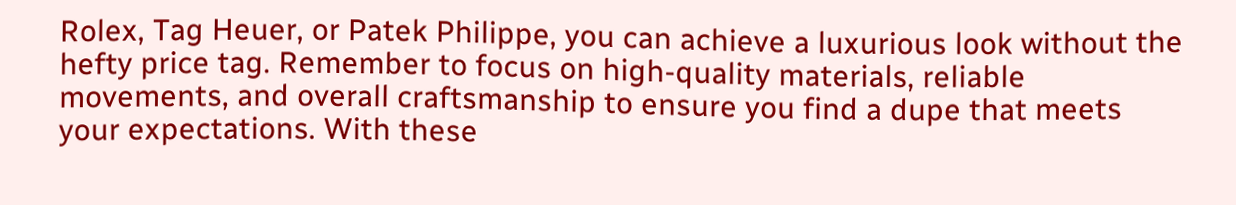Rolex, Tag Heuer, or Patek Philippe, you can achieve a luxurious look without the hefty price tag. Remember to focus on high-quality materials, reliable movements, and overall craftsmanship to ensure you find a dupe that meets your expectations. With these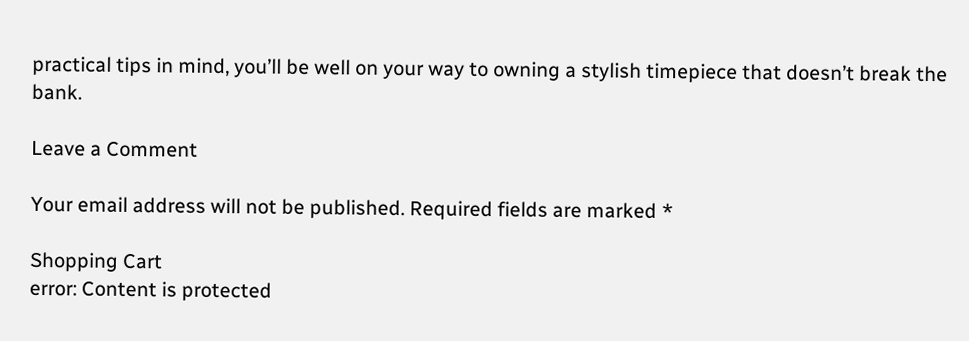practical tips in mind, you’ll be well on your way to owning a stylish timepiece that doesn’t break the bank.

Leave a Comment

Your email address will not be published. Required fields are marked *

Shopping Cart
error: Content is protected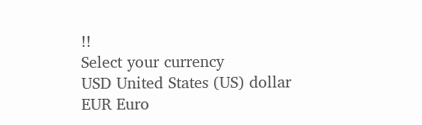!!
Select your currency
USD United States (US) dollar
EUR Euro